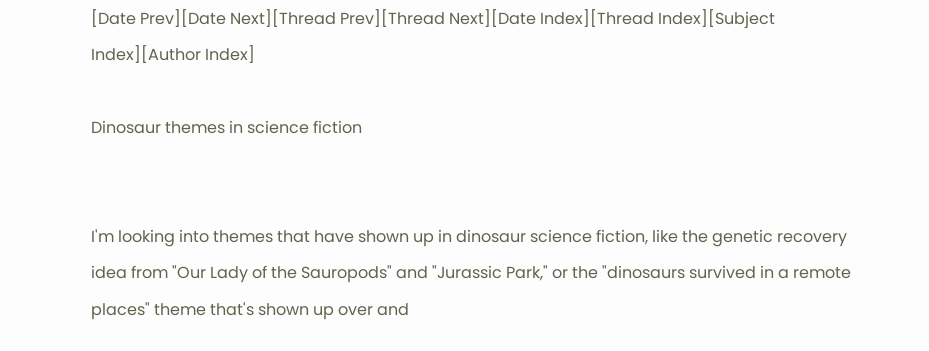[Date Prev][Date Next][Thread Prev][Thread Next][Date Index][Thread Index][Subject Index][Author Index]

Dinosaur themes in science fiction


I'm looking into themes that have shown up in dinosaur science fiction, like the genetic recovery idea from "Our Lady of the Sauropods" and "Jurassic Park," or the "dinosaurs survived in a remote places" theme that's shown up over and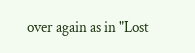over again as in "Lost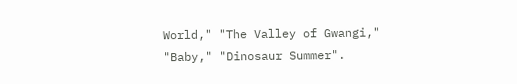World," "The Valley of Gwangi," "Baby," "Dinosaur Summer".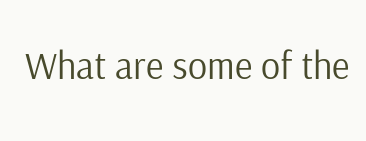What are some of the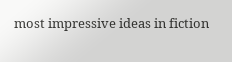most impressive ideas in fiction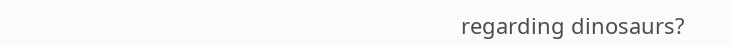regarding dinosaurs?